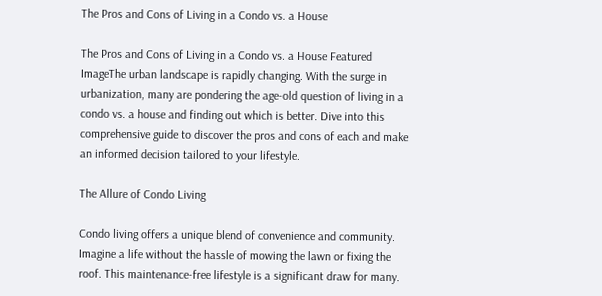The Pros and Cons of Living in a Condo vs. a House

The Pros and Cons of Living in a Condo vs. a House Featured ImageThe urban landscape is rapidly changing. With the surge in urbanization, many are pondering the age-old question of living in a condo vs. a house and finding out which is better. Dive into this comprehensive guide to discover the pros and cons of each and make an informed decision tailored to your lifestyle.

The Allure of Condo Living

Condo living offers a unique blend of convenience and community. Imagine a life without the hassle of mowing the lawn or fixing the roof. This maintenance-free lifestyle is a significant draw for many.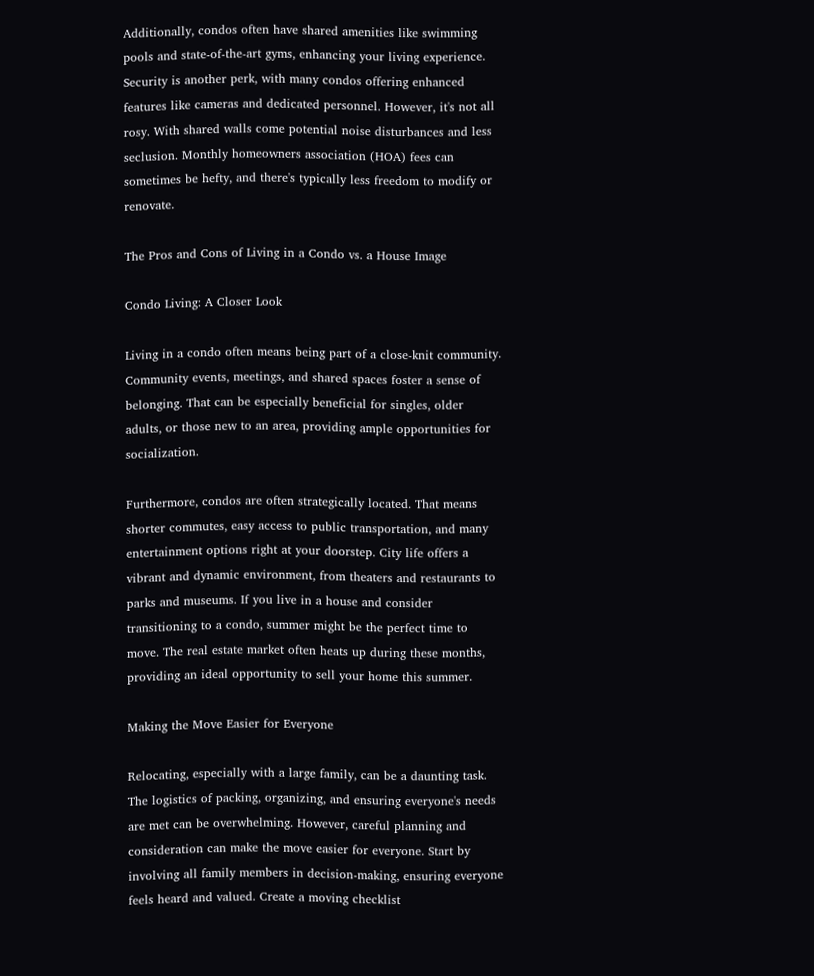Additionally, condos often have shared amenities like swimming pools and state-of-the-art gyms, enhancing your living experience. Security is another perk, with many condos offering enhanced features like cameras and dedicated personnel. However, it's not all rosy. With shared walls come potential noise disturbances and less seclusion. Monthly homeowners association (HOA) fees can sometimes be hefty, and there's typically less freedom to modify or renovate.

The Pros and Cons of Living in a Condo vs. a House Image

Condo Living: A Closer Look

Living in a condo often means being part of a close-knit community. Community events, meetings, and shared spaces foster a sense of belonging. That can be especially beneficial for singles, older adults, or those new to an area, providing ample opportunities for socialization.

Furthermore, condos are often strategically located. That means shorter commutes, easy access to public transportation, and many entertainment options right at your doorstep. City life offers a vibrant and dynamic environment, from theaters and restaurants to parks and museums. If you live in a house and consider transitioning to a condo, summer might be the perfect time to move. The real estate market often heats up during these months, providing an ideal opportunity to sell your home this summer.

Making the Move Easier for Everyone

Relocating, especially with a large family, can be a daunting task. The logistics of packing, organizing, and ensuring everyone's needs are met can be overwhelming. However, careful planning and consideration can make the move easier for everyone. Start by involving all family members in decision-making, ensuring everyone feels heard and valued. Create a moving checklist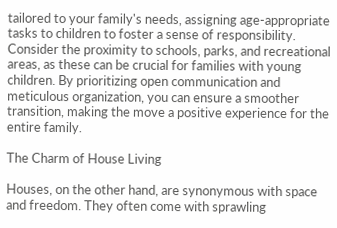tailored to your family's needs, assigning age-appropriate tasks to children to foster a sense of responsibility. Consider the proximity to schools, parks, and recreational areas, as these can be crucial for families with young children. By prioritizing open communication and meticulous organization, you can ensure a smoother transition, making the move a positive experience for the entire family.

The Charm of House Living

Houses, on the other hand, are synonymous with space and freedom. They often come with sprawling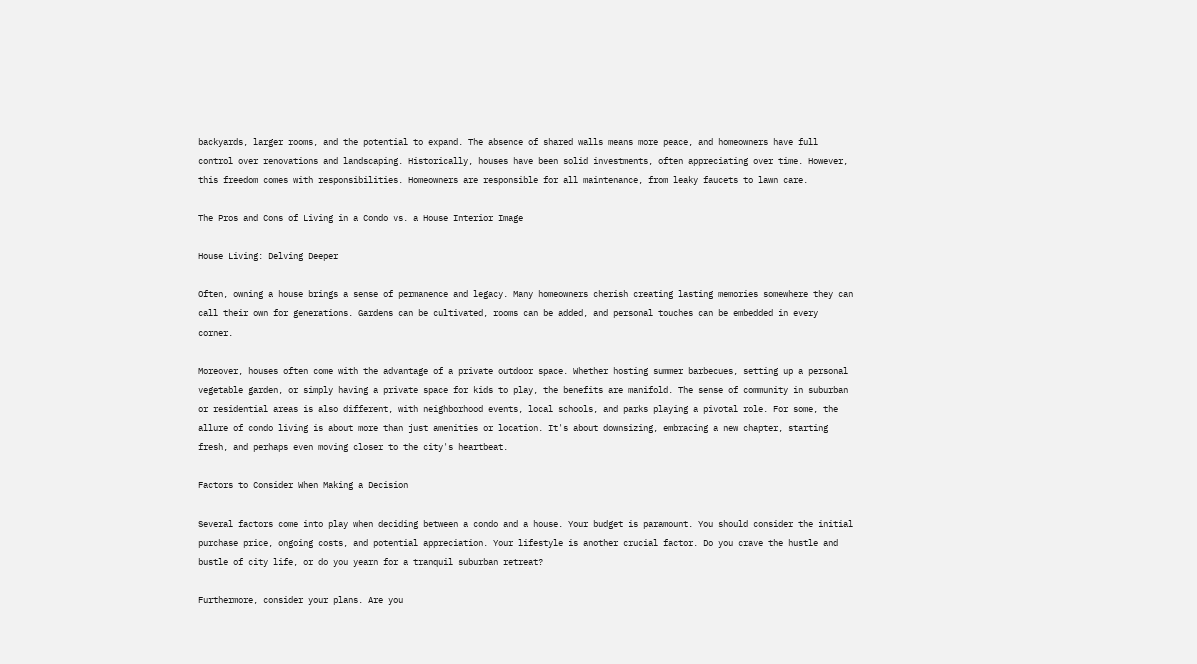backyards, larger rooms, and the potential to expand. The absence of shared walls means more peace, and homeowners have full control over renovations and landscaping. Historically, houses have been solid investments, often appreciating over time. However, this freedom comes with responsibilities. Homeowners are responsible for all maintenance, from leaky faucets to lawn care.

The Pros and Cons of Living in a Condo vs. a House Interior Image

House Living: Delving Deeper

Often, owning a house brings a sense of permanence and legacy. Many homeowners cherish creating lasting memories somewhere they can call their own for generations. Gardens can be cultivated, rooms can be added, and personal touches can be embedded in every corner.

Moreover, houses often come with the advantage of a private outdoor space. Whether hosting summer barbecues, setting up a personal vegetable garden, or simply having a private space for kids to play, the benefits are manifold. The sense of community in suburban or residential areas is also different, with neighborhood events, local schools, and parks playing a pivotal role. For some, the allure of condo living is about more than just amenities or location. It's about downsizing, embracing a new chapter, starting fresh, and perhaps even moving closer to the city's heartbeat.

Factors to Consider When Making a Decision

Several factors come into play when deciding between a condo and a house. Your budget is paramount. You should consider the initial purchase price, ongoing costs, and potential appreciation. Your lifestyle is another crucial factor. Do you crave the hustle and bustle of city life, or do you yearn for a tranquil suburban retreat?

Furthermore, consider your plans. Are you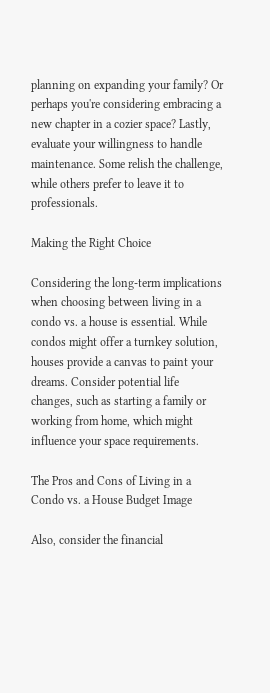planning on expanding your family? Or perhaps you're considering embracing a new chapter in a cozier space? Lastly, evaluate your willingness to handle maintenance. Some relish the challenge, while others prefer to leave it to professionals.

Making the Right Choice

Considering the long-term implications when choosing between living in a condo vs. a house is essential. While condos might offer a turnkey solution, houses provide a canvas to paint your dreams. Consider potential life changes, such as starting a family or working from home, which might influence your space requirements.

The Pros and Cons of Living in a Condo vs. a House Budget Image

Also, consider the financial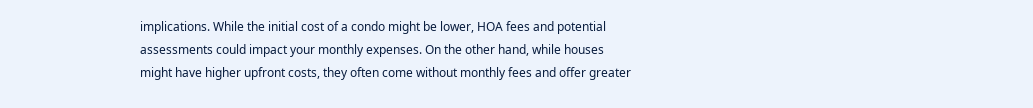implications. While the initial cost of a condo might be lower, HOA fees and potential assessments could impact your monthly expenses. On the other hand, while houses might have higher upfront costs, they often come without monthly fees and offer greater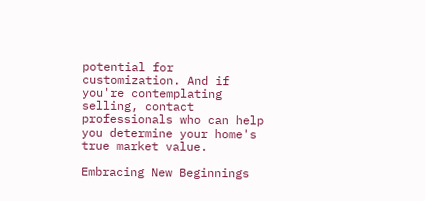potential for customization. And if you're contemplating selling, contact professionals who can help you determine your home's true market value.

Embracing New Beginnings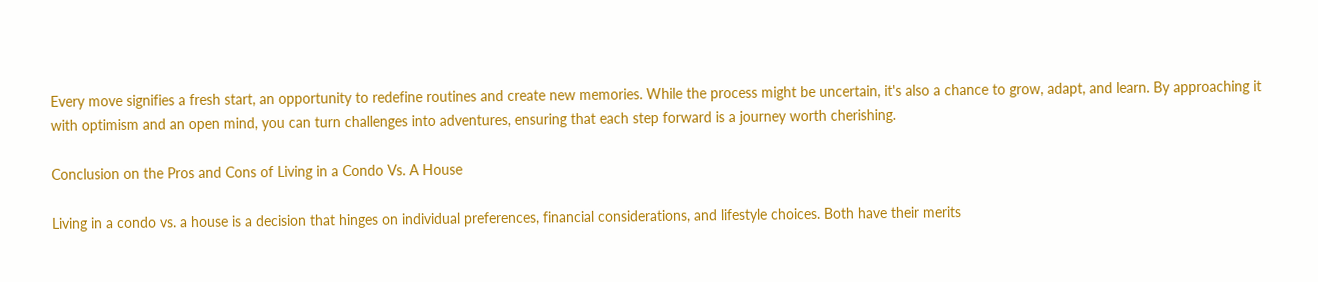Every move signifies a fresh start, an opportunity to redefine routines and create new memories. While the process might be uncertain, it's also a chance to grow, adapt, and learn. By approaching it with optimism and an open mind, you can turn challenges into adventures, ensuring that each step forward is a journey worth cherishing.

Conclusion on the Pros and Cons of Living in a Condo Vs. A House

Living in a condo vs. a house is a decision that hinges on individual preferences, financial considerations, and lifestyle choices. Both have their merits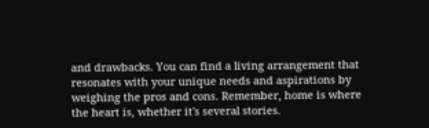and drawbacks. You can find a living arrangement that resonates with your unique needs and aspirations by weighing the pros and cons. Remember, home is where the heart is, whether it's several stories.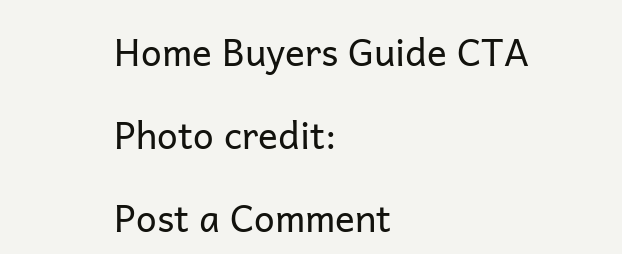Home Buyers Guide CTA

Photo credit:

Post a Comment